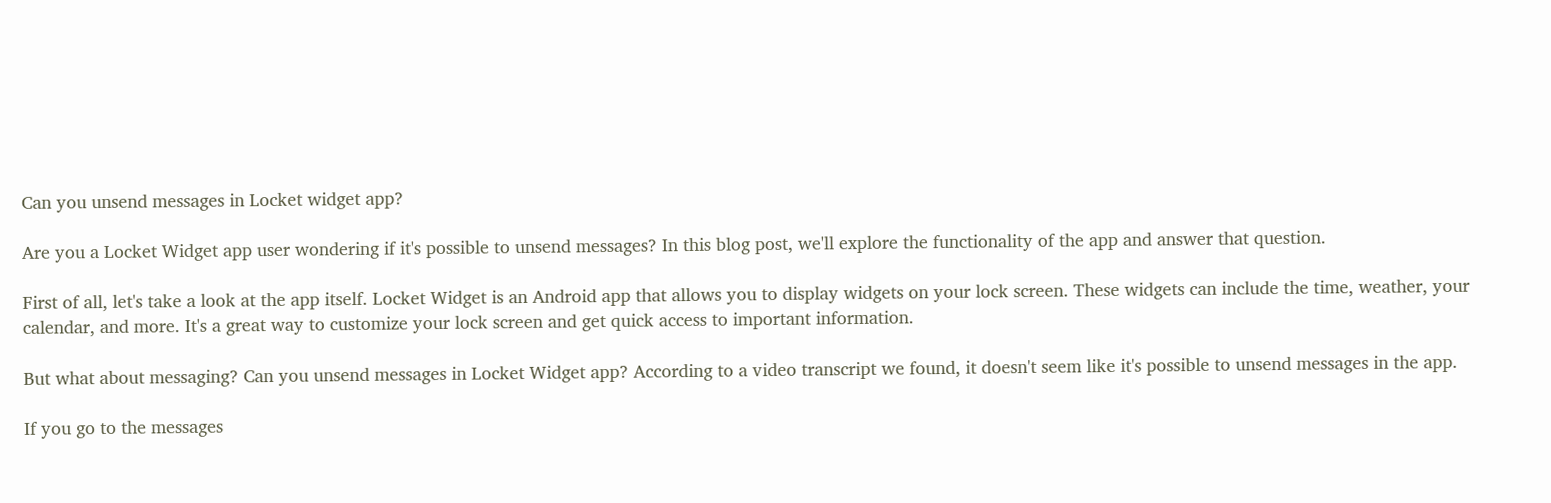Can you unsend messages in Locket widget app?

Are you a Locket Widget app user wondering if it's possible to unsend messages? In this blog post, we'll explore the functionality of the app and answer that question.

First of all, let's take a look at the app itself. Locket Widget is an Android app that allows you to display widgets on your lock screen. These widgets can include the time, weather, your calendar, and more. It's a great way to customize your lock screen and get quick access to important information.

But what about messaging? Can you unsend messages in Locket Widget app? According to a video transcript we found, it doesn't seem like it's possible to unsend messages in the app.

If you go to the messages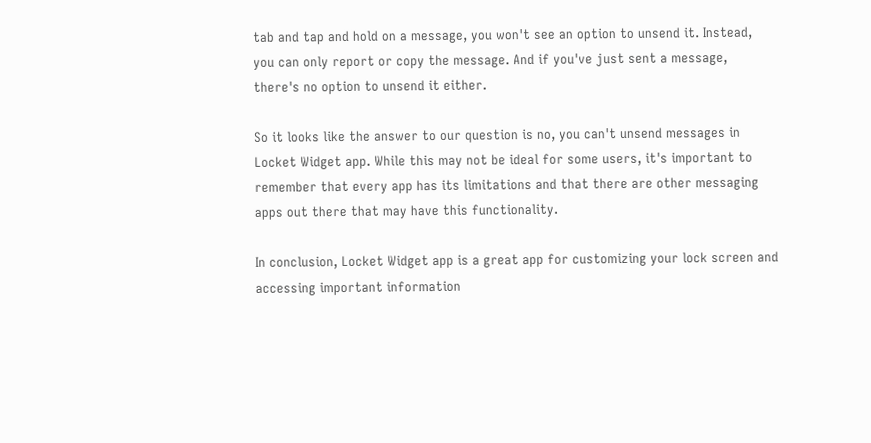tab and tap and hold on a message, you won't see an option to unsend it. Instead, you can only report or copy the message. And if you've just sent a message, there's no option to unsend it either.

So it looks like the answer to our question is no, you can't unsend messages in Locket Widget app. While this may not be ideal for some users, it's important to remember that every app has its limitations and that there are other messaging apps out there that may have this functionality.

In conclusion, Locket Widget app is a great app for customizing your lock screen and accessing important information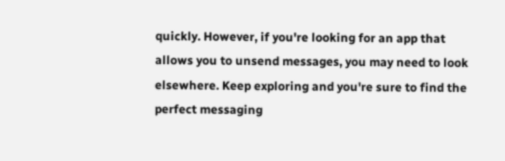quickly. However, if you're looking for an app that allows you to unsend messages, you may need to look elsewhere. Keep exploring and you're sure to find the perfect messaging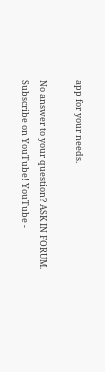app for your needs.

No answer to your question? ASK IN FORUM. Subscribe on YouTube! YouTube -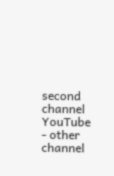second channel YouTube - other channel